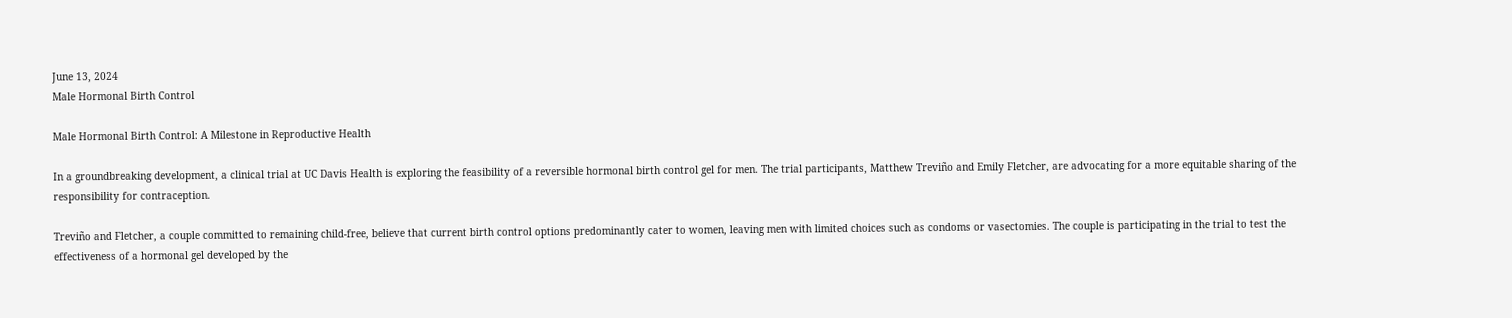June 13, 2024
Male Hormonal Birth Control

Male Hormonal Birth Control: A Milestone in Reproductive Health

In a groundbreaking development, a clinical trial at UC Davis Health is exploring the feasibility of a reversible hormonal birth control gel for men. The trial participants, Matthew Treviño and Emily Fletcher, are advocating for a more equitable sharing of the responsibility for contraception.

Treviño and Fletcher, a couple committed to remaining child-free, believe that current birth control options predominantly cater to women, leaving men with limited choices such as condoms or vasectomies. The couple is participating in the trial to test the effectiveness of a hormonal gel developed by the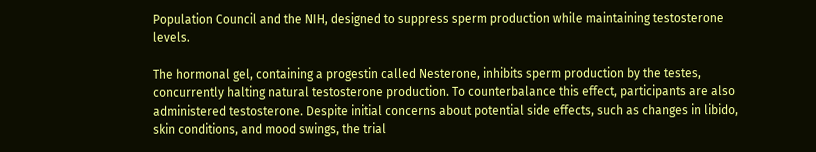Population Council and the NIH, designed to suppress sperm production while maintaining testosterone levels.

The hormonal gel, containing a progestin called Nesterone, inhibits sperm production by the testes, concurrently halting natural testosterone production. To counterbalance this effect, participants are also administered testosterone. Despite initial concerns about potential side effects, such as changes in libido, skin conditions, and mood swings, the trial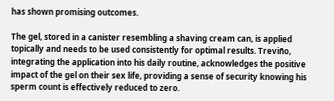has shown promising outcomes.

The gel, stored in a canister resembling a shaving cream can, is applied topically and needs to be used consistently for optimal results. Treviño, integrating the application into his daily routine, acknowledges the positive impact of the gel on their sex life, providing a sense of security knowing his sperm count is effectively reduced to zero.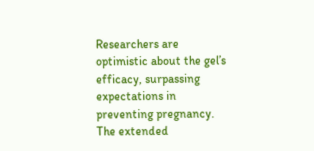Researchers are optimistic about the gel’s efficacy, surpassing expectations in preventing pregnancy. The extended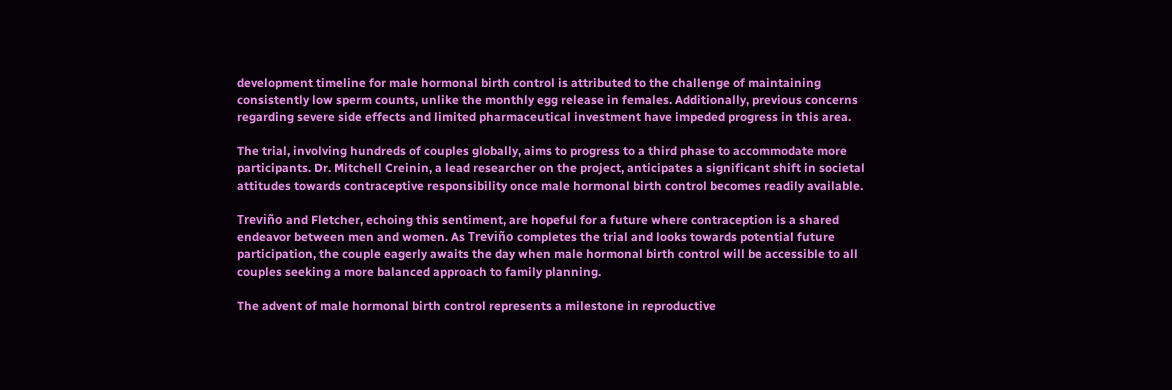development timeline for male hormonal birth control is attributed to the challenge of maintaining consistently low sperm counts, unlike the monthly egg release in females. Additionally, previous concerns regarding severe side effects and limited pharmaceutical investment have impeded progress in this area.

The trial, involving hundreds of couples globally, aims to progress to a third phase to accommodate more participants. Dr. Mitchell Creinin, a lead researcher on the project, anticipates a significant shift in societal attitudes towards contraceptive responsibility once male hormonal birth control becomes readily available.

Treviño and Fletcher, echoing this sentiment, are hopeful for a future where contraception is a shared endeavor between men and women. As Treviño completes the trial and looks towards potential future participation, the couple eagerly awaits the day when male hormonal birth control will be accessible to all couples seeking a more balanced approach to family planning.

The advent of male hormonal birth control represents a milestone in reproductive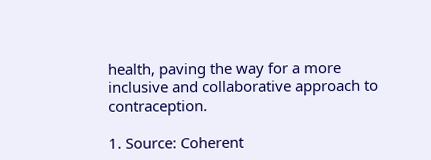health, paving the way for a more inclusive and collaborative approach to contraception.

1. Source: Coherent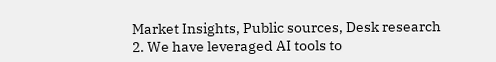Market Insights, Public sources, Desk research
2. We have leveraged AI tools to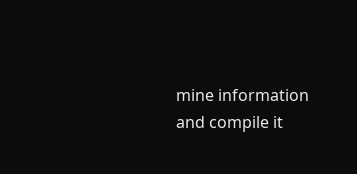mine information and compile it